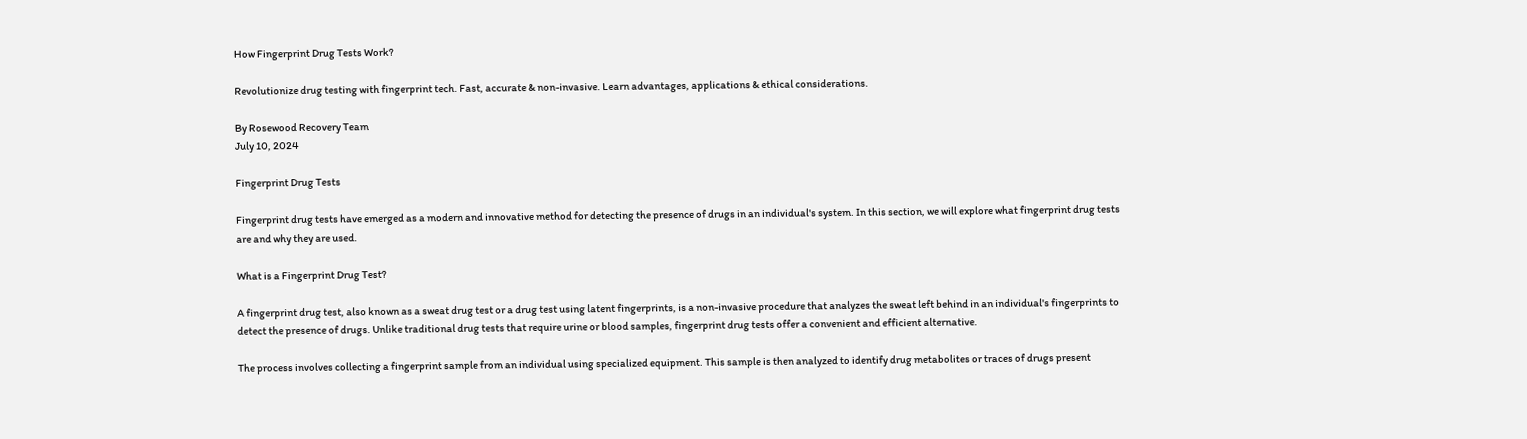How Fingerprint Drug Tests Work?

Revolutionize drug testing with fingerprint tech. Fast, accurate & non-invasive. Learn advantages, applications & ethical considerations.

By Rosewood Recovery Team
July 10, 2024

Fingerprint Drug Tests

Fingerprint drug tests have emerged as a modern and innovative method for detecting the presence of drugs in an individual's system. In this section, we will explore what fingerprint drug tests are and why they are used.

What is a Fingerprint Drug Test?

A fingerprint drug test, also known as a sweat drug test or a drug test using latent fingerprints, is a non-invasive procedure that analyzes the sweat left behind in an individual's fingerprints to detect the presence of drugs. Unlike traditional drug tests that require urine or blood samples, fingerprint drug tests offer a convenient and efficient alternative.

The process involves collecting a fingerprint sample from an individual using specialized equipment. This sample is then analyzed to identify drug metabolites or traces of drugs present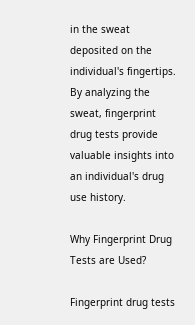in the sweat deposited on the individual's fingertips. By analyzing the sweat, fingerprint drug tests provide valuable insights into an individual's drug use history.

Why Fingerprint Drug Tests are Used?

Fingerprint drug tests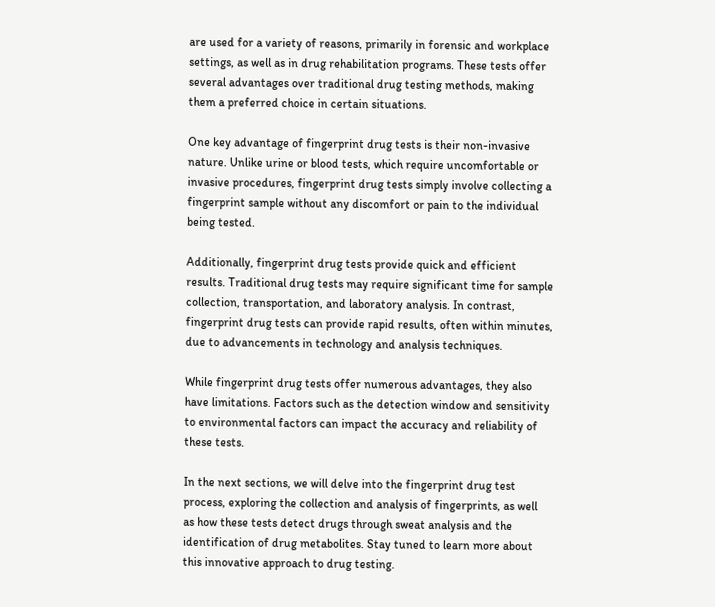are used for a variety of reasons, primarily in forensic and workplace settings, as well as in drug rehabilitation programs. These tests offer several advantages over traditional drug testing methods, making them a preferred choice in certain situations.

One key advantage of fingerprint drug tests is their non-invasive nature. Unlike urine or blood tests, which require uncomfortable or invasive procedures, fingerprint drug tests simply involve collecting a fingerprint sample without any discomfort or pain to the individual being tested.

Additionally, fingerprint drug tests provide quick and efficient results. Traditional drug tests may require significant time for sample collection, transportation, and laboratory analysis. In contrast, fingerprint drug tests can provide rapid results, often within minutes, due to advancements in technology and analysis techniques.

While fingerprint drug tests offer numerous advantages, they also have limitations. Factors such as the detection window and sensitivity to environmental factors can impact the accuracy and reliability of these tests.

In the next sections, we will delve into the fingerprint drug test process, exploring the collection and analysis of fingerprints, as well as how these tests detect drugs through sweat analysis and the identification of drug metabolites. Stay tuned to learn more about this innovative approach to drug testing.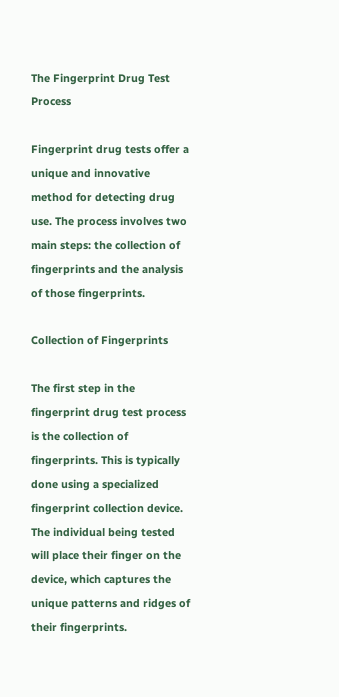The Fingerprint Drug Test Process

Fingerprint drug tests offer a unique and innovative method for detecting drug use. The process involves two main steps: the collection of fingerprints and the analysis of those fingerprints.

Collection of Fingerprints

The first step in the fingerprint drug test process is the collection of fingerprints. This is typically done using a specialized fingerprint collection device. The individual being tested will place their finger on the device, which captures the unique patterns and ridges of their fingerprints.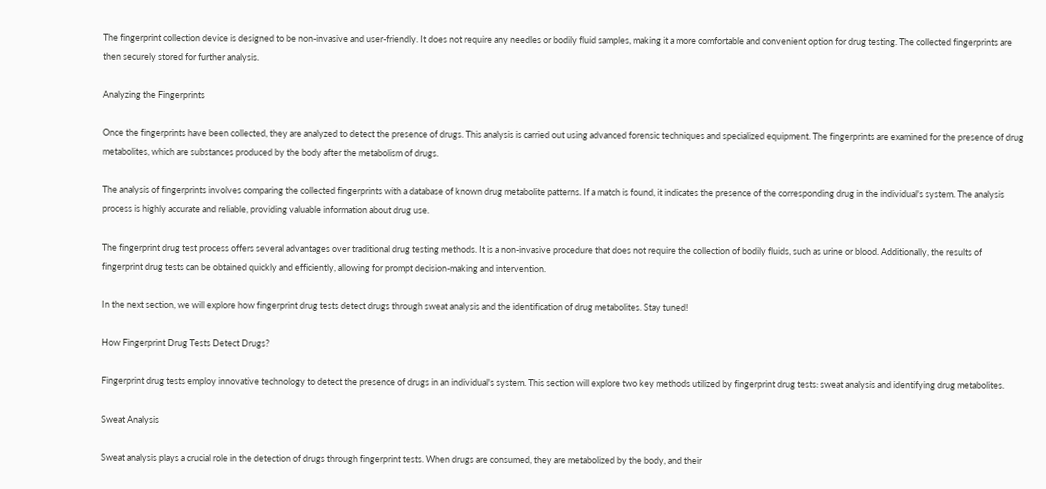The fingerprint collection device is designed to be non-invasive and user-friendly. It does not require any needles or bodily fluid samples, making it a more comfortable and convenient option for drug testing. The collected fingerprints are then securely stored for further analysis.

Analyzing the Fingerprints

Once the fingerprints have been collected, they are analyzed to detect the presence of drugs. This analysis is carried out using advanced forensic techniques and specialized equipment. The fingerprints are examined for the presence of drug metabolites, which are substances produced by the body after the metabolism of drugs.

The analysis of fingerprints involves comparing the collected fingerprints with a database of known drug metabolite patterns. If a match is found, it indicates the presence of the corresponding drug in the individual's system. The analysis process is highly accurate and reliable, providing valuable information about drug use.

The fingerprint drug test process offers several advantages over traditional drug testing methods. It is a non-invasive procedure that does not require the collection of bodily fluids, such as urine or blood. Additionally, the results of fingerprint drug tests can be obtained quickly and efficiently, allowing for prompt decision-making and intervention.

In the next section, we will explore how fingerprint drug tests detect drugs through sweat analysis and the identification of drug metabolites. Stay tuned!

How Fingerprint Drug Tests Detect Drugs?

Fingerprint drug tests employ innovative technology to detect the presence of drugs in an individual's system. This section will explore two key methods utilized by fingerprint drug tests: sweat analysis and identifying drug metabolites.

Sweat Analysis

Sweat analysis plays a crucial role in the detection of drugs through fingerprint tests. When drugs are consumed, they are metabolized by the body, and their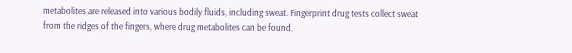metabolites are released into various bodily fluids, including sweat. Fingerprint drug tests collect sweat from the ridges of the fingers, where drug metabolites can be found.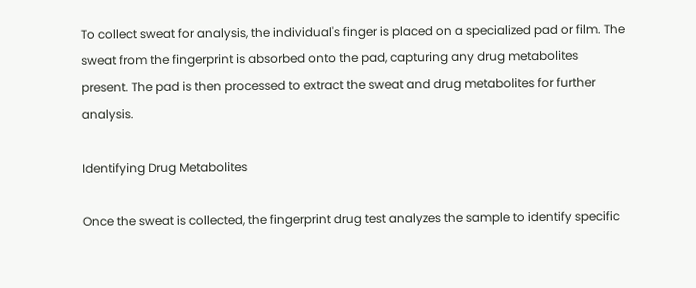To collect sweat for analysis, the individual's finger is placed on a specialized pad or film. The sweat from the fingerprint is absorbed onto the pad, capturing any drug metabolites present. The pad is then processed to extract the sweat and drug metabolites for further analysis.

Identifying Drug Metabolites

Once the sweat is collected, the fingerprint drug test analyzes the sample to identify specific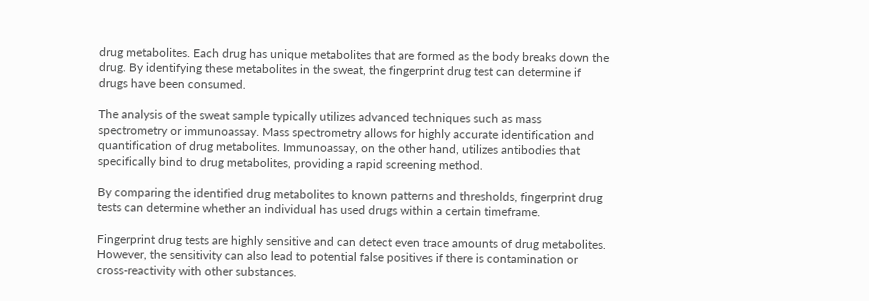drug metabolites. Each drug has unique metabolites that are formed as the body breaks down the drug. By identifying these metabolites in the sweat, the fingerprint drug test can determine if drugs have been consumed.

The analysis of the sweat sample typically utilizes advanced techniques such as mass spectrometry or immunoassay. Mass spectrometry allows for highly accurate identification and quantification of drug metabolites. Immunoassay, on the other hand, utilizes antibodies that specifically bind to drug metabolites, providing a rapid screening method.

By comparing the identified drug metabolites to known patterns and thresholds, fingerprint drug tests can determine whether an individual has used drugs within a certain timeframe.

Fingerprint drug tests are highly sensitive and can detect even trace amounts of drug metabolites. However, the sensitivity can also lead to potential false positives if there is contamination or cross-reactivity with other substances.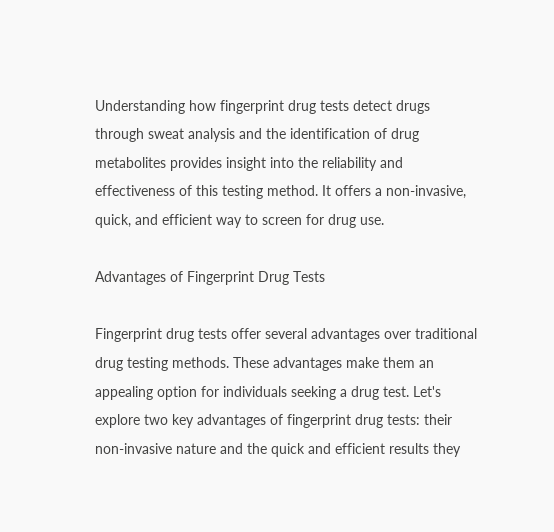Understanding how fingerprint drug tests detect drugs through sweat analysis and the identification of drug metabolites provides insight into the reliability and effectiveness of this testing method. It offers a non-invasive, quick, and efficient way to screen for drug use.

Advantages of Fingerprint Drug Tests

Fingerprint drug tests offer several advantages over traditional drug testing methods. These advantages make them an appealing option for individuals seeking a drug test. Let's explore two key advantages of fingerprint drug tests: their non-invasive nature and the quick and efficient results they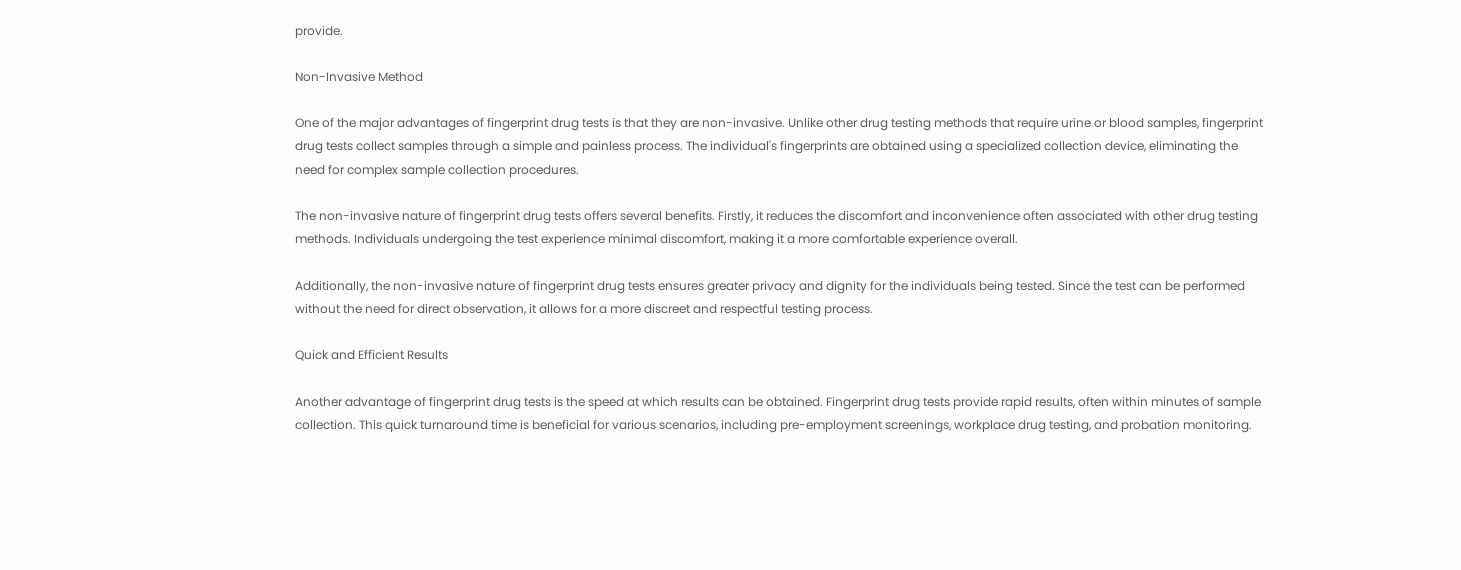provide.

Non-Invasive Method

One of the major advantages of fingerprint drug tests is that they are non-invasive. Unlike other drug testing methods that require urine or blood samples, fingerprint drug tests collect samples through a simple and painless process. The individual's fingerprints are obtained using a specialized collection device, eliminating the need for complex sample collection procedures.

The non-invasive nature of fingerprint drug tests offers several benefits. Firstly, it reduces the discomfort and inconvenience often associated with other drug testing methods. Individuals undergoing the test experience minimal discomfort, making it a more comfortable experience overall.

Additionally, the non-invasive nature of fingerprint drug tests ensures greater privacy and dignity for the individuals being tested. Since the test can be performed without the need for direct observation, it allows for a more discreet and respectful testing process.

Quick and Efficient Results

Another advantage of fingerprint drug tests is the speed at which results can be obtained. Fingerprint drug tests provide rapid results, often within minutes of sample collection. This quick turnaround time is beneficial for various scenarios, including pre-employment screenings, workplace drug testing, and probation monitoring.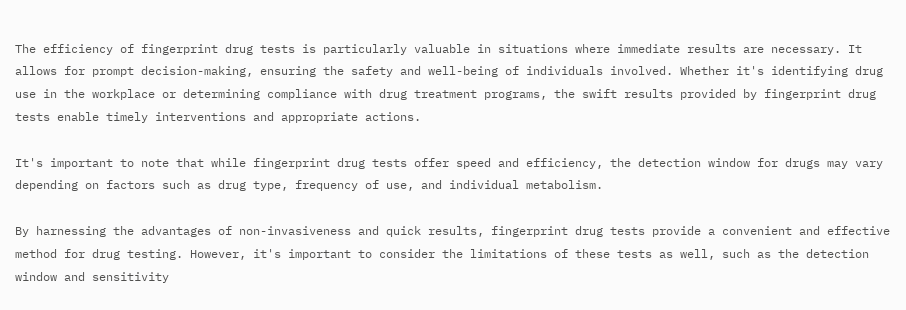The efficiency of fingerprint drug tests is particularly valuable in situations where immediate results are necessary. It allows for prompt decision-making, ensuring the safety and well-being of individuals involved. Whether it's identifying drug use in the workplace or determining compliance with drug treatment programs, the swift results provided by fingerprint drug tests enable timely interventions and appropriate actions.

It's important to note that while fingerprint drug tests offer speed and efficiency, the detection window for drugs may vary depending on factors such as drug type, frequency of use, and individual metabolism.

By harnessing the advantages of non-invasiveness and quick results, fingerprint drug tests provide a convenient and effective method for drug testing. However, it's important to consider the limitations of these tests as well, such as the detection window and sensitivity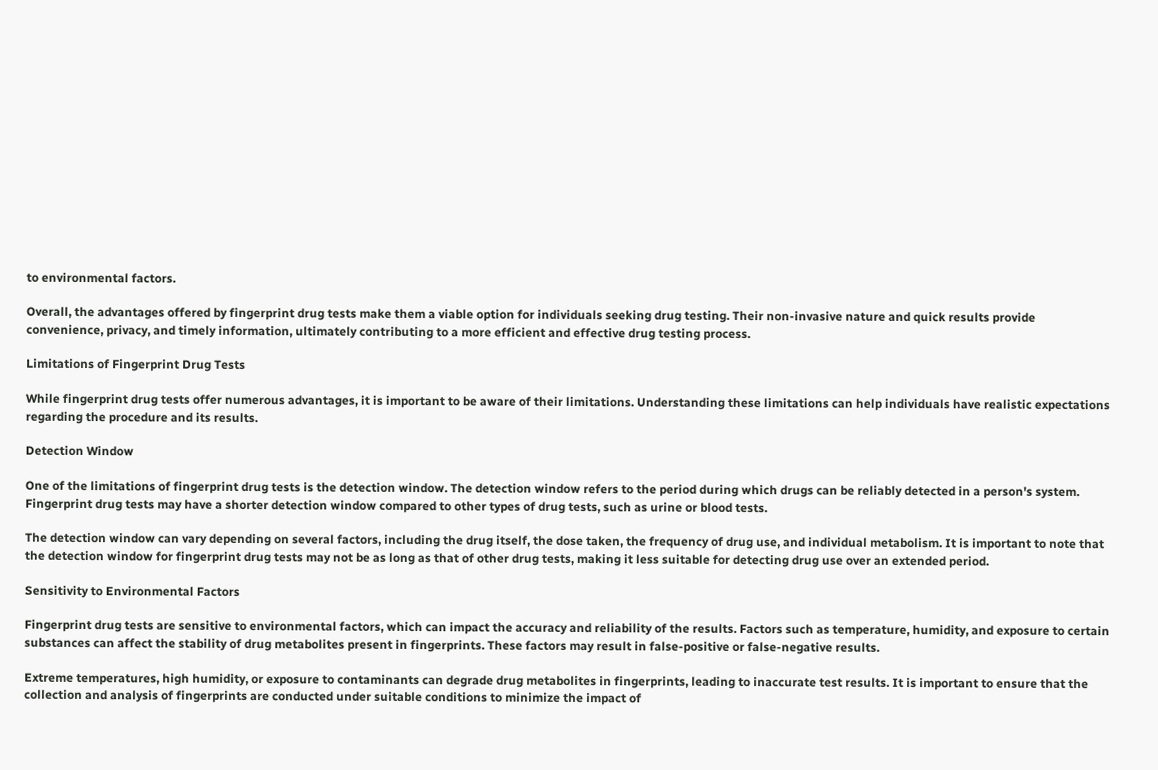to environmental factors.

Overall, the advantages offered by fingerprint drug tests make them a viable option for individuals seeking drug testing. Their non-invasive nature and quick results provide convenience, privacy, and timely information, ultimately contributing to a more efficient and effective drug testing process.

Limitations of Fingerprint Drug Tests

While fingerprint drug tests offer numerous advantages, it is important to be aware of their limitations. Understanding these limitations can help individuals have realistic expectations regarding the procedure and its results.

Detection Window

One of the limitations of fingerprint drug tests is the detection window. The detection window refers to the period during which drugs can be reliably detected in a person's system. Fingerprint drug tests may have a shorter detection window compared to other types of drug tests, such as urine or blood tests.

The detection window can vary depending on several factors, including the drug itself, the dose taken, the frequency of drug use, and individual metabolism. It is important to note that the detection window for fingerprint drug tests may not be as long as that of other drug tests, making it less suitable for detecting drug use over an extended period.

Sensitivity to Environmental Factors

Fingerprint drug tests are sensitive to environmental factors, which can impact the accuracy and reliability of the results. Factors such as temperature, humidity, and exposure to certain substances can affect the stability of drug metabolites present in fingerprints. These factors may result in false-positive or false-negative results.

Extreme temperatures, high humidity, or exposure to contaminants can degrade drug metabolites in fingerprints, leading to inaccurate test results. It is important to ensure that the collection and analysis of fingerprints are conducted under suitable conditions to minimize the impact of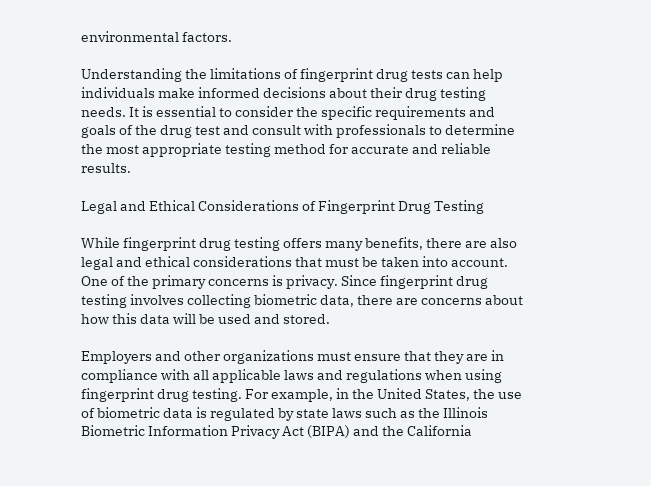environmental factors.

Understanding the limitations of fingerprint drug tests can help individuals make informed decisions about their drug testing needs. It is essential to consider the specific requirements and goals of the drug test and consult with professionals to determine the most appropriate testing method for accurate and reliable results.

Legal and Ethical Considerations of Fingerprint Drug Testing

While fingerprint drug testing offers many benefits, there are also legal and ethical considerations that must be taken into account. One of the primary concerns is privacy. Since fingerprint drug testing involves collecting biometric data, there are concerns about how this data will be used and stored.

Employers and other organizations must ensure that they are in compliance with all applicable laws and regulations when using fingerprint drug testing. For example, in the United States, the use of biometric data is regulated by state laws such as the Illinois Biometric Information Privacy Act (BIPA) and the California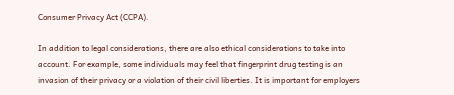Consumer Privacy Act (CCPA).

In addition to legal considerations, there are also ethical considerations to take into account. For example, some individuals may feel that fingerprint drug testing is an invasion of their privacy or a violation of their civil liberties. It is important for employers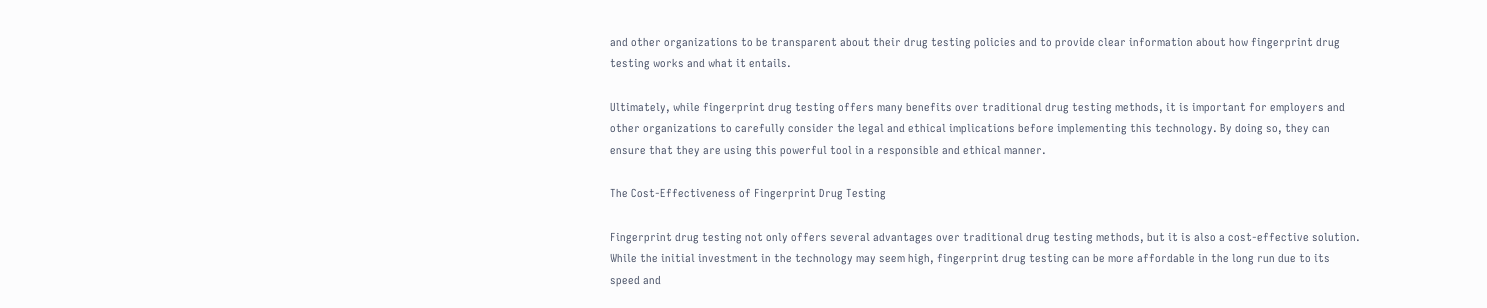and other organizations to be transparent about their drug testing policies and to provide clear information about how fingerprint drug testing works and what it entails.

Ultimately, while fingerprint drug testing offers many benefits over traditional drug testing methods, it is important for employers and other organizations to carefully consider the legal and ethical implications before implementing this technology. By doing so, they can ensure that they are using this powerful tool in a responsible and ethical manner.

The Cost-Effectiveness of Fingerprint Drug Testing

Fingerprint drug testing not only offers several advantages over traditional drug testing methods, but it is also a cost-effective solution. While the initial investment in the technology may seem high, fingerprint drug testing can be more affordable in the long run due to its speed and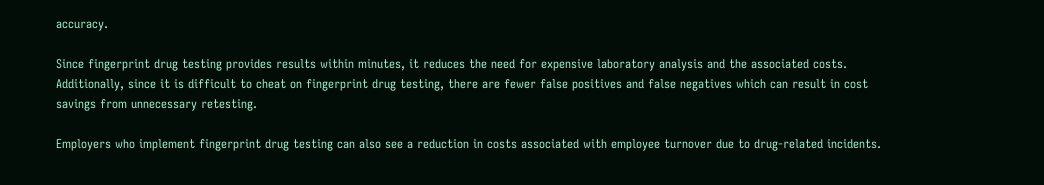accuracy.

Since fingerprint drug testing provides results within minutes, it reduces the need for expensive laboratory analysis and the associated costs. Additionally, since it is difficult to cheat on fingerprint drug testing, there are fewer false positives and false negatives which can result in cost savings from unnecessary retesting.

Employers who implement fingerprint drug testing can also see a reduction in costs associated with employee turnover due to drug-related incidents.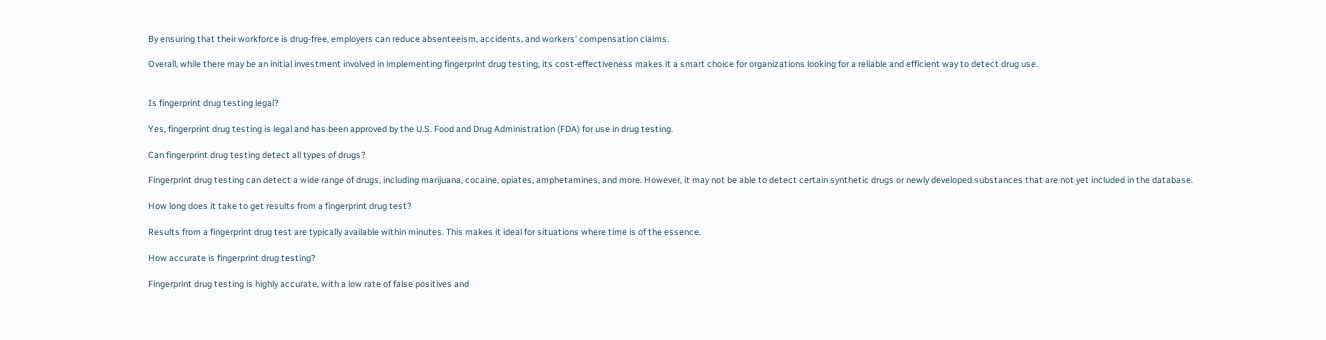By ensuring that their workforce is drug-free, employers can reduce absenteeism, accidents, and workers' compensation claims.

Overall, while there may be an initial investment involved in implementing fingerprint drug testing, its cost-effectiveness makes it a smart choice for organizations looking for a reliable and efficient way to detect drug use.


Is fingerprint drug testing legal?

Yes, fingerprint drug testing is legal and has been approved by the U.S. Food and Drug Administration (FDA) for use in drug testing.

Can fingerprint drug testing detect all types of drugs?

Fingerprint drug testing can detect a wide range of drugs, including marijuana, cocaine, opiates, amphetamines, and more. However, it may not be able to detect certain synthetic drugs or newly developed substances that are not yet included in the database.

How long does it take to get results from a fingerprint drug test?

Results from a fingerprint drug test are typically available within minutes. This makes it ideal for situations where time is of the essence.

How accurate is fingerprint drug testing?

Fingerprint drug testing is highly accurate, with a low rate of false positives and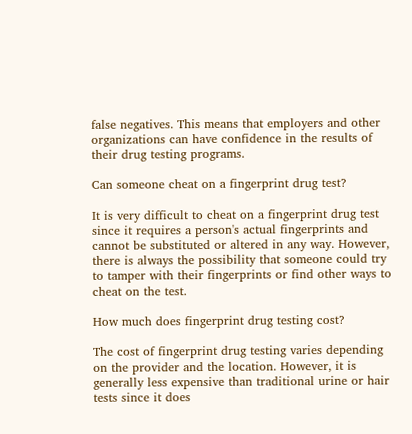false negatives. This means that employers and other organizations can have confidence in the results of their drug testing programs.

Can someone cheat on a fingerprint drug test?

It is very difficult to cheat on a fingerprint drug test since it requires a person's actual fingerprints and cannot be substituted or altered in any way. However, there is always the possibility that someone could try to tamper with their fingerprints or find other ways to cheat on the test.

How much does fingerprint drug testing cost?

The cost of fingerprint drug testing varies depending on the provider and the location. However, it is generally less expensive than traditional urine or hair tests since it does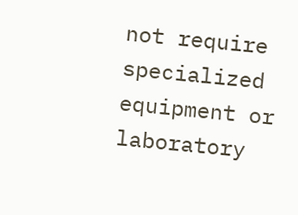not require specialized equipment or laboratory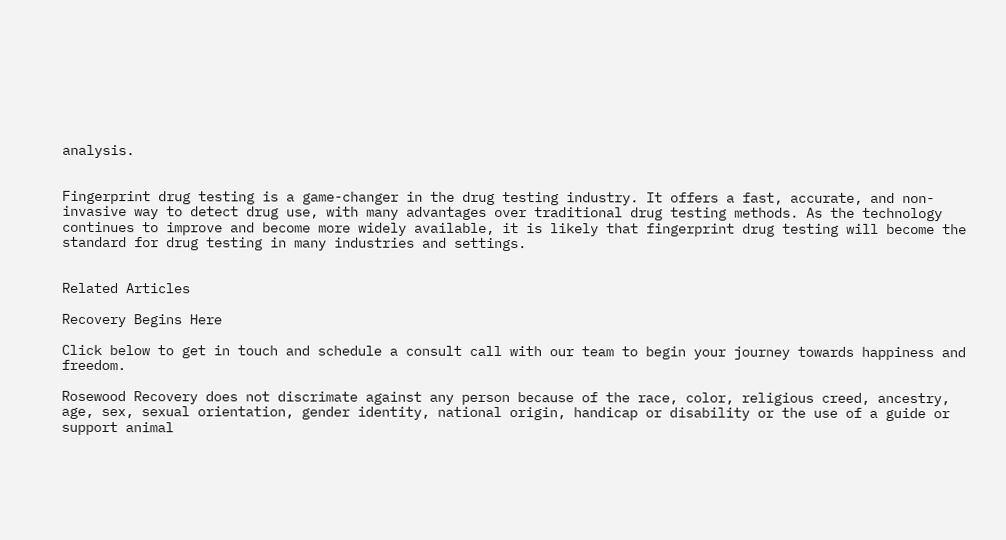analysis.


Fingerprint drug testing is a game-changer in the drug testing industry. It offers a fast, accurate, and non-invasive way to detect drug use, with many advantages over traditional drug testing methods. As the technology continues to improve and become more widely available, it is likely that fingerprint drug testing will become the standard for drug testing in many industries and settings.


Related Articles

Recovery Begins Here

Click below to get in touch and schedule a consult call with our team to begin your journey towards happiness and freedom.

Rosewood Recovery does not discrimate against any person because of the race, color, religious creed, ancestry, age, sex, sexual orientation, gender identity, national origin, handicap or disability or the use of a guide or support animal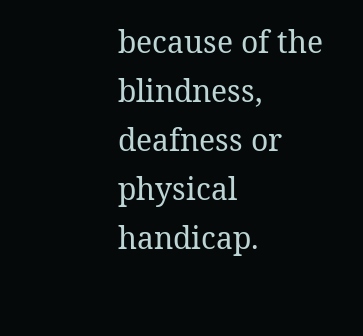because of the blindness, deafness or physical handicap.